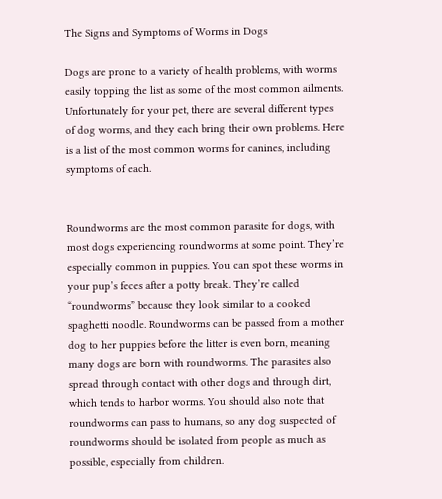The Signs and Symptoms of Worms in Dogs

Dogs are prone to a variety of health problems, with worms easily topping the list as some of the most common ailments. Unfortunately for your pet, there are several different types of dog worms, and they each bring their own problems. Here is a list of the most common worms for canines, including symptoms of each.


Roundworms are the most common parasite for dogs, with most dogs experiencing roundworms at some point. They’re especially common in puppies. You can spot these worms in your pup’s feces after a potty break. They’re called “roundworms” because they look similar to a cooked spaghetti noodle. Roundworms can be passed from a mother dog to her puppies before the litter is even born, meaning many dogs are born with roundworms. The parasites also spread through contact with other dogs and through dirt, which tends to harbor worms. You should also note that roundworms can pass to humans, so any dog suspected of roundworms should be isolated from people as much as possible, especially from children.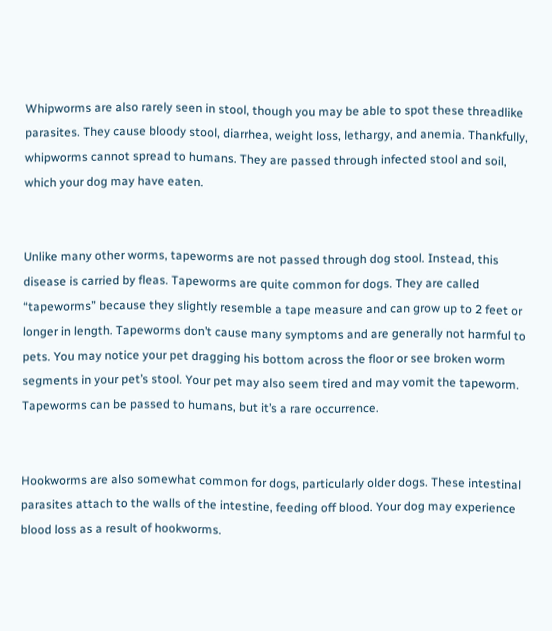Whipworms are also rarely seen in stool, though you may be able to spot these threadlike parasites. They cause bloody stool, diarrhea, weight loss, lethargy, and anemia. Thankfully, whipworms cannot spread to humans. They are passed through infected stool and soil, which your dog may have eaten.


Unlike many other worms, tapeworms are not passed through dog stool. Instead, this disease is carried by fleas. Tapeworms are quite common for dogs. They are called “tapeworms” because they slightly resemble a tape measure and can grow up to 2 feet or longer in length. Tapeworms don’t cause many symptoms and are generally not harmful to pets. You may notice your pet dragging his bottom across the floor or see broken worm segments in your pet’s stool. Your pet may also seem tired and may vomit the tapeworm. Tapeworms can be passed to humans, but it’s a rare occurrence.


Hookworms are also somewhat common for dogs, particularly older dogs. These intestinal parasites attach to the walls of the intestine, feeding off blood. Your dog may experience blood loss as a result of hookworms.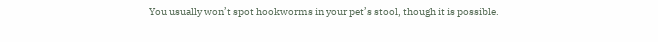You usually won’t spot hookworms in your pet’s stool, though it is possible.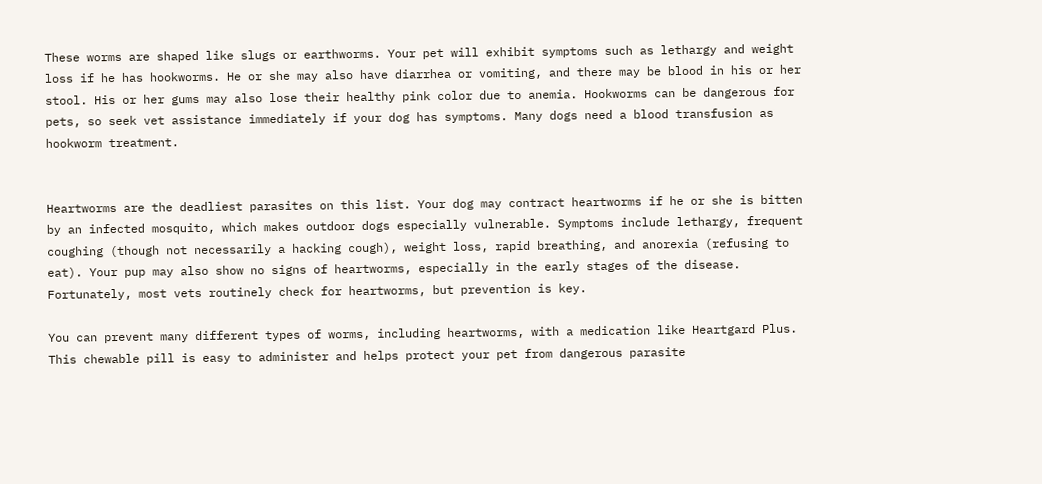These worms are shaped like slugs or earthworms. Your pet will exhibit symptoms such as lethargy and weight loss if he has hookworms. He or she may also have diarrhea or vomiting, and there may be blood in his or her stool. His or her gums may also lose their healthy pink color due to anemia. Hookworms can be dangerous for pets, so seek vet assistance immediately if your dog has symptoms. Many dogs need a blood transfusion as hookworm treatment.


Heartworms are the deadliest parasites on this list. Your dog may contract heartworms if he or she is bitten by an infected mosquito, which makes outdoor dogs especially vulnerable. Symptoms include lethargy, frequent coughing (though not necessarily a hacking cough), weight loss, rapid breathing, and anorexia (refusing to eat). Your pup may also show no signs of heartworms, especially in the early stages of the disease. Fortunately, most vets routinely check for heartworms, but prevention is key.

You can prevent many different types of worms, including heartworms, with a medication like Heartgard Plus. This chewable pill is easy to administer and helps protect your pet from dangerous parasite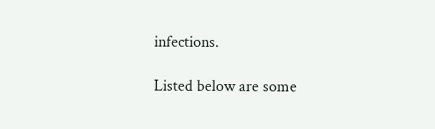infections.

Listed below are some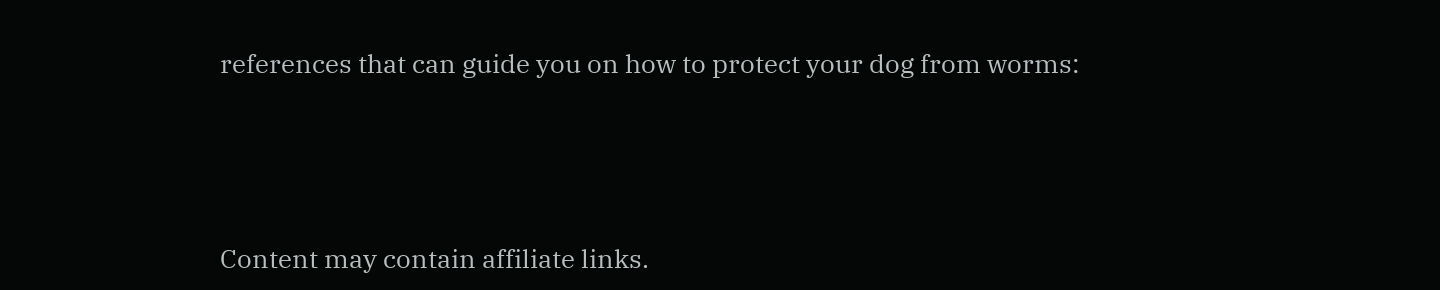references that can guide you on how to protect your dog from worms:




Content may contain affiliate links.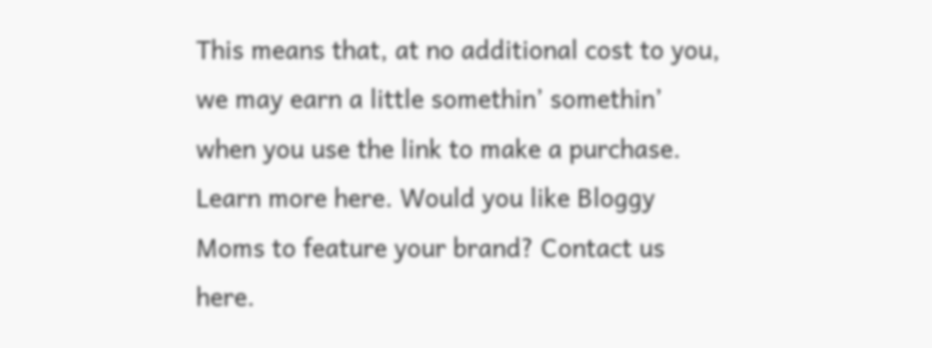This means that, at no additional cost to you, we may earn a little somethin’ somethin’ when you use the link to make a purchase. Learn more here. Would you like Bloggy Moms to feature your brand? Contact us here.